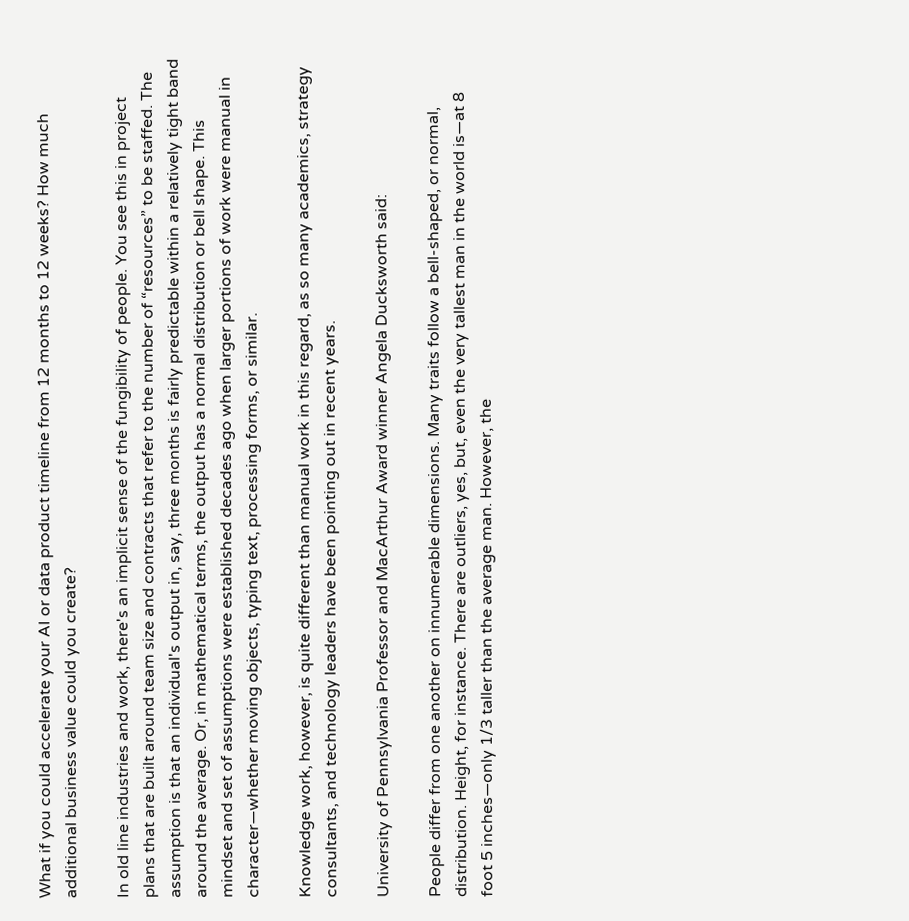What if you could accelerate your AI or data product timeline from 12 months to 12 weeks? How much additional business value could you create?

In old line industries and work, there's an implicit sense of the fungibility of people. You see this in project plans that are built around team size and contracts that refer to the number of “resources” to be staffed. The assumption is that an individual's output in, say, three months is fairly predictable within a relatively tight band around the average. Or, in mathematical terms, the output has a normal distribution or bell shape. This mindset and set of assumptions were established decades ago when larger portions of work were manual in character—whether moving objects, typing text, processing forms, or similar.

Knowledge work, however, is quite different than manual work in this regard, as so many academics, strategy consultants, and technology leaders have been pointing out in recent years.

University of Pennsylvania Professor and MacArthur Award winner Angela Ducksworth said:

People differ from one another on innumerable dimensions. Many traits follow a bell-shaped, or normal, distribution. Height, for instance. There are outliers, yes, but, even the very tallest man in the world is—at 8 foot 5 inches—only 1/3 taller than the average man. However, the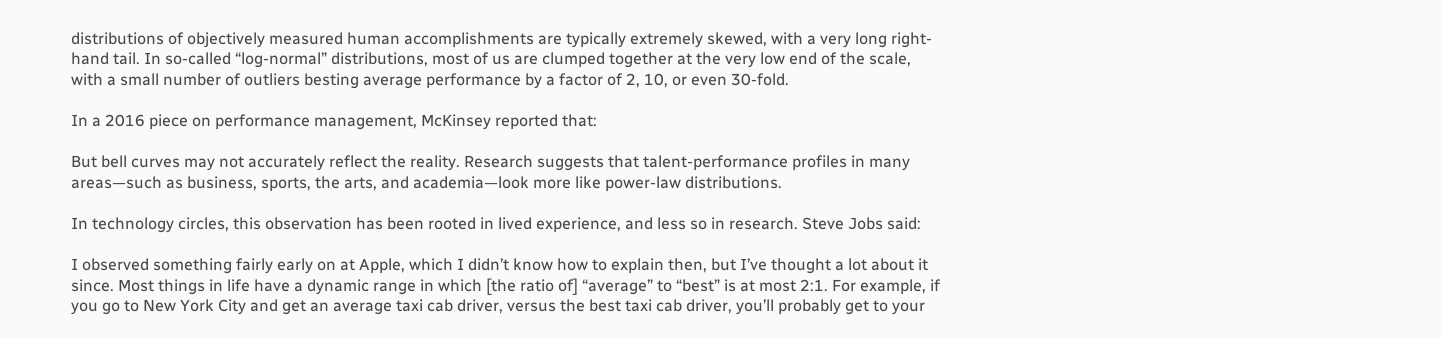distributions of objectively measured human accomplishments are typically extremely skewed, with a very long right-hand tail. In so-called “log-normal” distributions, most of us are clumped together at the very low end of the scale, with a small number of outliers besting average performance by a factor of 2, 10, or even 30-fold.

In a 2016 piece on performance management, McKinsey reported that:

But bell curves may not accurately reflect the reality. Research suggests that talent-performance profiles in many areas—such as business, sports, the arts, and academia—look more like power-law distributions.

In technology circles, this observation has been rooted in lived experience, and less so in research. Steve Jobs said:

I observed something fairly early on at Apple, which I didn’t know how to explain then, but I’ve thought a lot about it since. Most things in life have a dynamic range in which [the ratio of] “average” to “best” is at most 2:1. For example, if you go to New York City and get an average taxi cab driver, versus the best taxi cab driver, you’ll probably get to your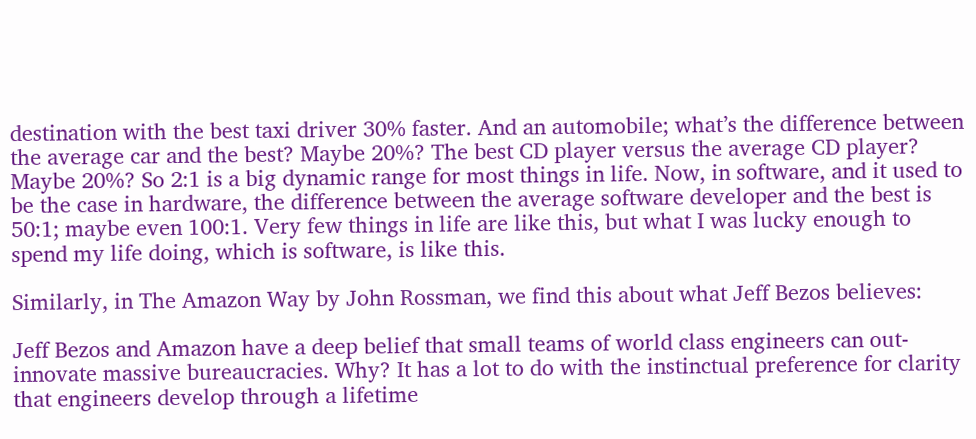destination with the best taxi driver 30% faster. And an automobile; what’s the difference between the average car and the best? Maybe 20%? The best CD player versus the average CD player? Maybe 20%? So 2:1 is a big dynamic range for most things in life. Now, in software, and it used to be the case in hardware, the difference between the average software developer and the best is 50:1; maybe even 100:1. Very few things in life are like this, but what I was lucky enough to spend my life doing, which is software, is like this.

Similarly, in The Amazon Way by John Rossman, we find this about what Jeff Bezos believes:

Jeff Bezos and Amazon have a deep belief that small teams of world class engineers can out-innovate massive bureaucracies. Why? It has a lot to do with the instinctual preference for clarity that engineers develop through a lifetime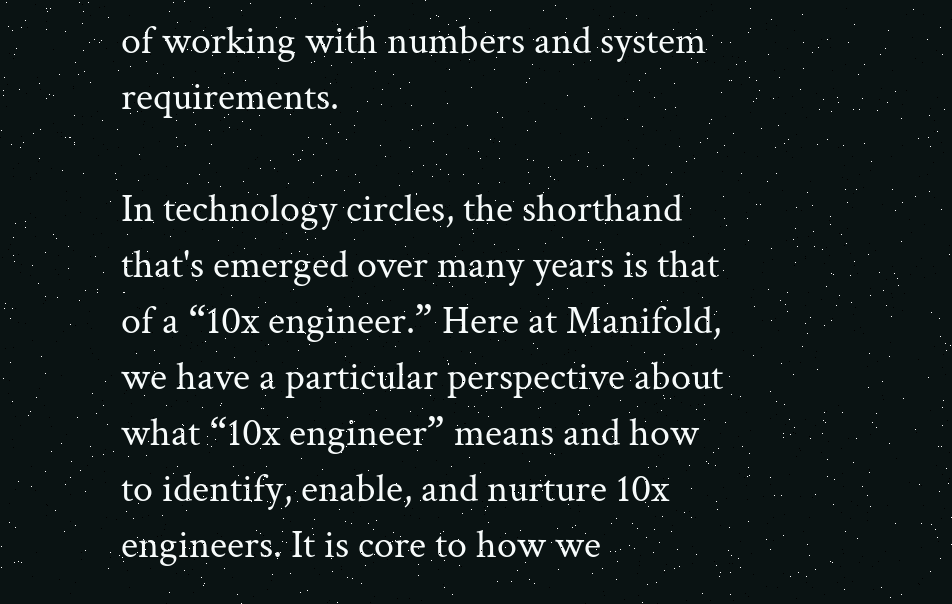of working with numbers and system requirements.

In technology circles, the shorthand that's emerged over many years is that of a “10x engineer.” Here at Manifold, we have a particular perspective about what “10x engineer” means and how to identify, enable, and nurture 10x engineers. It is core to how we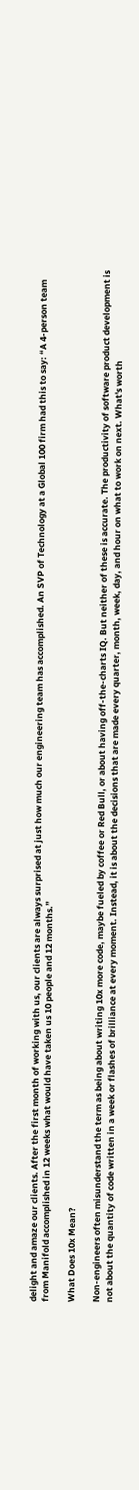delight and amaze our clients. After the first month of working with us, our clients are always surprised at just how much our engineering team has accomplished. An SVP of Technology at a Global 100 firm had this to say: “A 4-person team from Manifold accomplished in 12 weeks what would have taken us 10 people and 12 months.”

What Does 10x Mean?

Non-engineers often misunderstand the term as being about writing 10x more code, maybe fueled by coffee or Red Bull, or about having off-the-charts IQ. But neither of these is accurate. The productivity of software product development is not about the quantity of code written in a week or flashes of brilliance at every moment. Instead, it is about the decisions that are made every quarter, month, week, day, and hour on what to work on next. What's worth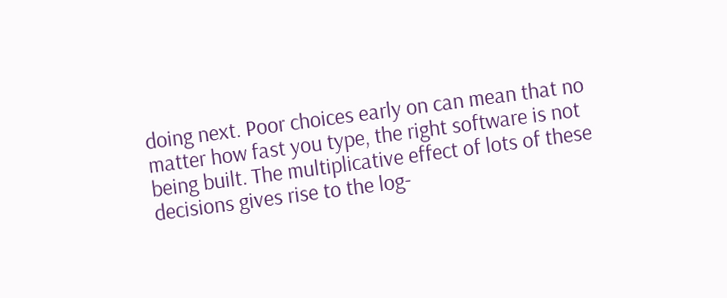doing next. Poor choices early on can mean that no matter how fast you type, the right software is not being built. The multiplicative effect of lots of these decisions gives rise to the log-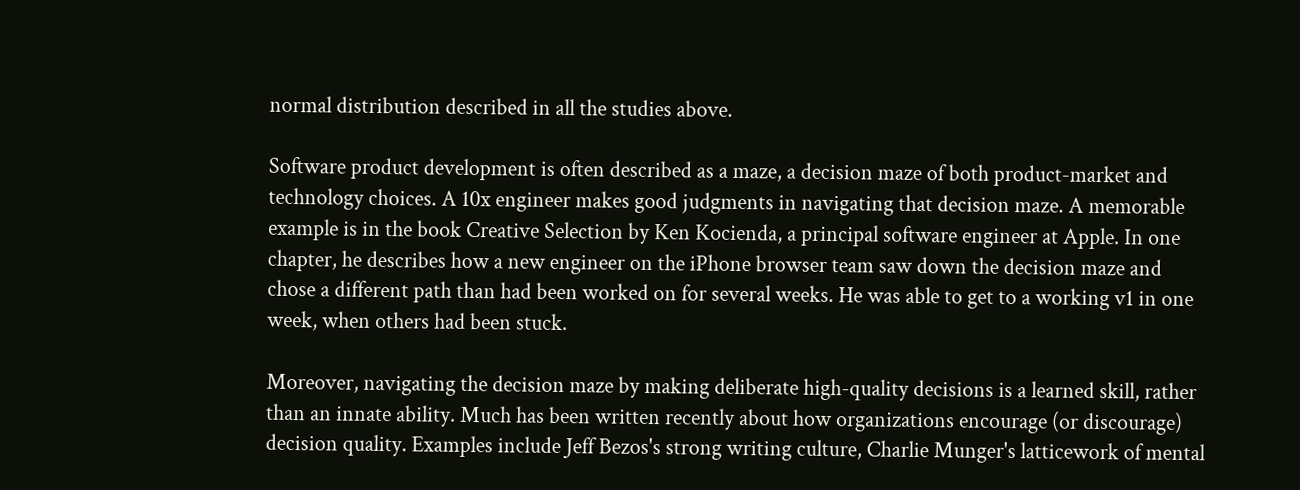normal distribution described in all the studies above.

Software product development is often described as a maze, a decision maze of both product-market and technology choices. A 10x engineer makes good judgments in navigating that decision maze. A memorable example is in the book Creative Selection by Ken Kocienda, a principal software engineer at Apple. In one chapter, he describes how a new engineer on the iPhone browser team saw down the decision maze and chose a different path than had been worked on for several weeks. He was able to get to a working v1 in one week, when others had been stuck.

Moreover, navigating the decision maze by making deliberate high-quality decisions is a learned skill, rather than an innate ability. Much has been written recently about how organizations encourage (or discourage) decision quality. Examples include Jeff Bezos's strong writing culture, Charlie Munger's latticework of mental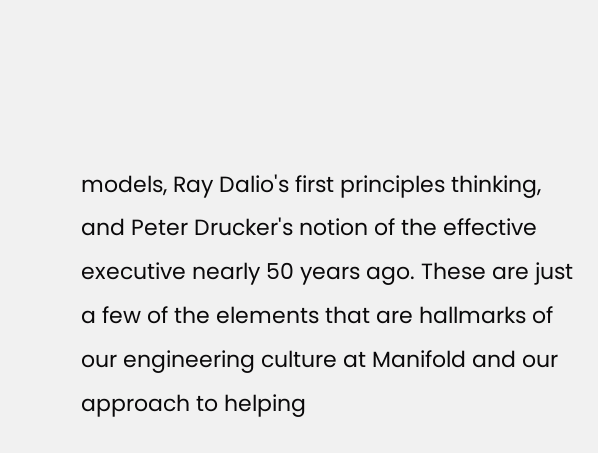models, Ray Dalio's first principles thinking, and Peter Drucker's notion of the effective executive nearly 50 years ago. These are just a few of the elements that are hallmarks of our engineering culture at Manifold and our approach to helping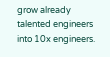grow already talented engineers into 10x engineers.